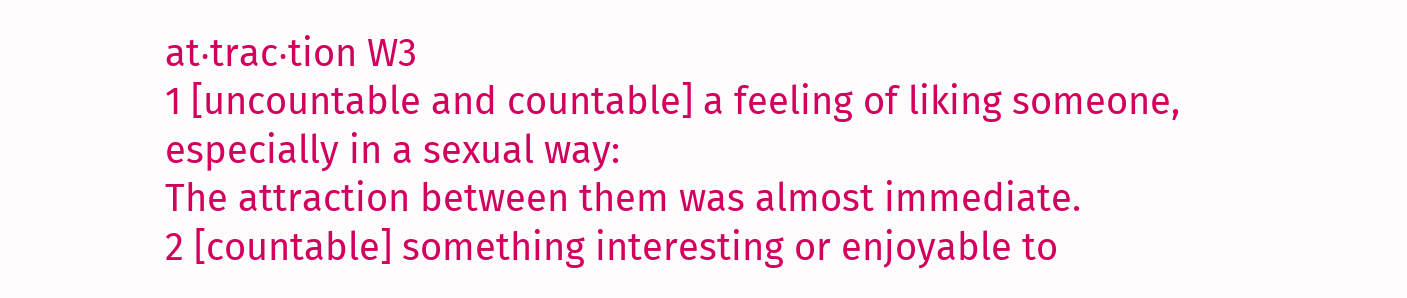at‧trac‧tion W3
1 [uncountable and countable] a feeling of liking someone, especially in a sexual way:
The attraction between them was almost immediate.
2 [countable] something interesting or enjoyable to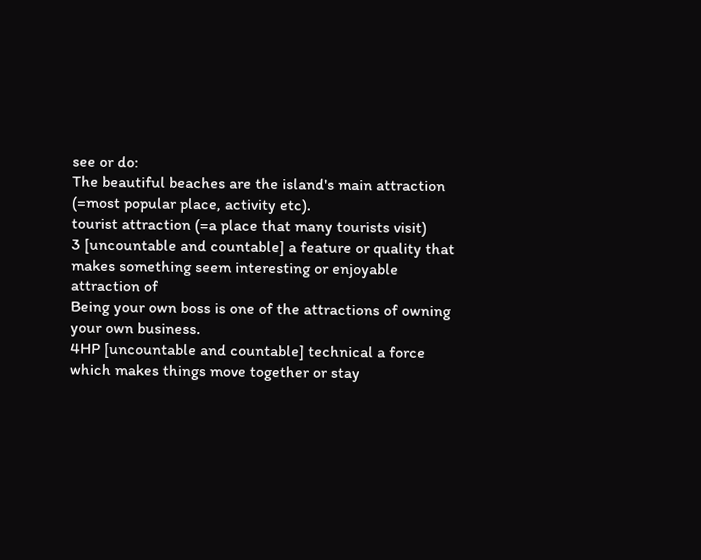see or do:
The beautiful beaches are the island's main attraction (=most popular place, activity etc).
tourist attraction (=a place that many tourists visit)
3 [uncountable and countable] a feature or quality that makes something seem interesting or enjoyable
attraction of
Being your own boss is one of the attractions of owning your own business.
4HP [uncountable and countable] technical a force which makes things move together or stay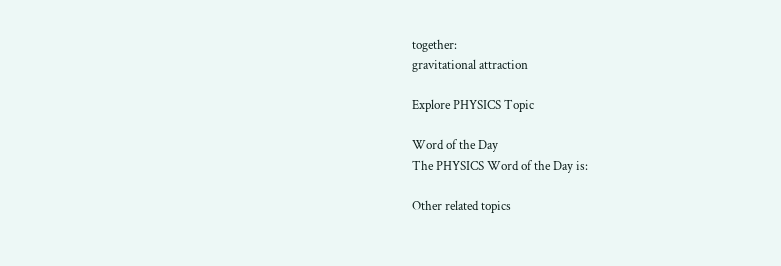together:
gravitational attraction

Explore PHYSICS Topic

Word of the Day
The PHYSICS Word of the Day is:

Other related topics